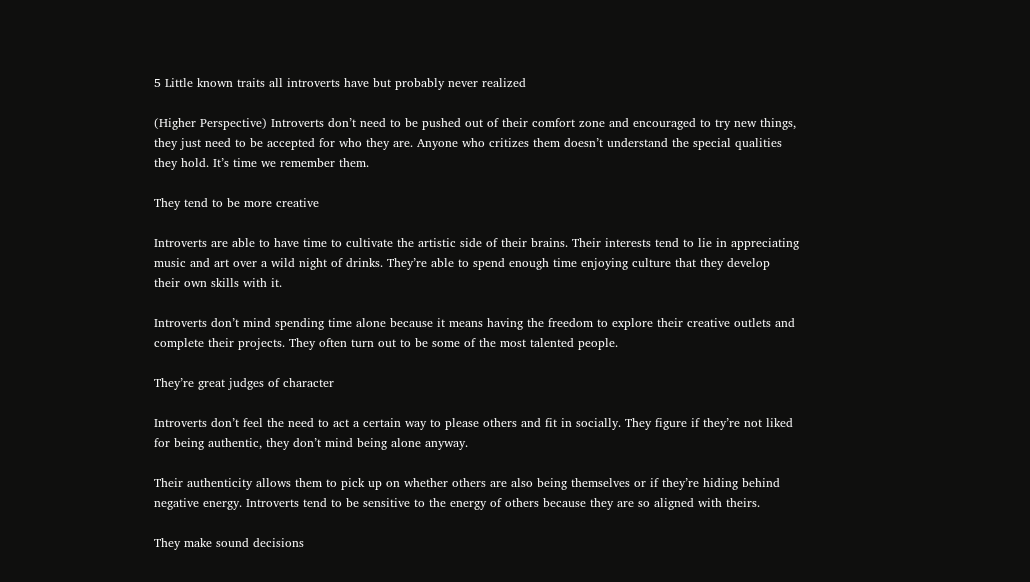5 Little known traits all introverts have but probably never realized

(Higher Perspective) Introverts don’t need to be pushed out of their comfort zone and encouraged to try new things, they just need to be accepted for who they are. Anyone who critizes them doesn’t understand the special qualities they hold. It’s time we remember them.

They tend to be more creative

Introverts are able to have time to cultivate the artistic side of their brains. Their interests tend to lie in appreciating music and art over a wild night of drinks. They’re able to spend enough time enjoying culture that they develop their own skills with it.

Introverts don’t mind spending time alone because it means having the freedom to explore their creative outlets and complete their projects. They often turn out to be some of the most talented people.

They’re great judges of character

Introverts don’t feel the need to act a certain way to please others and fit in socially. They figure if they’re not liked for being authentic, they don’t mind being alone anyway.

Their authenticity allows them to pick up on whether others are also being themselves or if they’re hiding behind negative energy. Introverts tend to be sensitive to the energy of others because they are so aligned with theirs.

They make sound decisions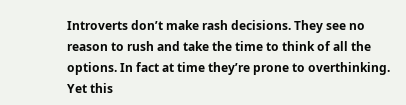Introverts don’t make rash decisions. They see no reason to rush and take the time to think of all the options. In fact at time they’re prone to overthinking. Yet this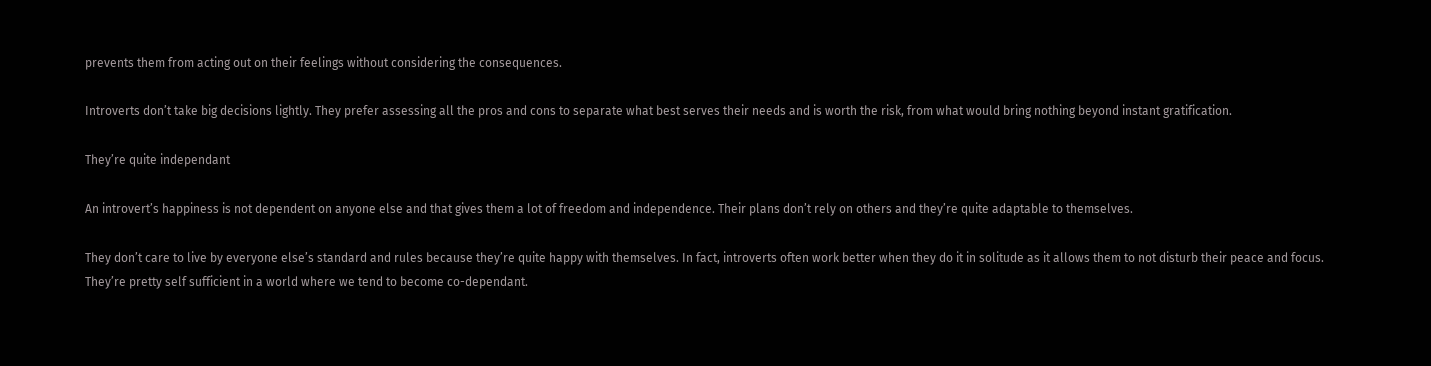prevents them from acting out on their feelings without considering the consequences.

Introverts don’t take big decisions lightly. They prefer assessing all the pros and cons to separate what best serves their needs and is worth the risk, from what would bring nothing beyond instant gratification.

They’re quite independant

An introvert’s happiness is not dependent on anyone else and that gives them a lot of freedom and independence. Their plans don’t rely on others and they’re quite adaptable to themselves.

They don’t care to live by everyone else’s standard and rules because they’re quite happy with themselves. In fact, introverts often work better when they do it in solitude as it allows them to not disturb their peace and focus. They’re pretty self sufficient in a world where we tend to become co-dependant.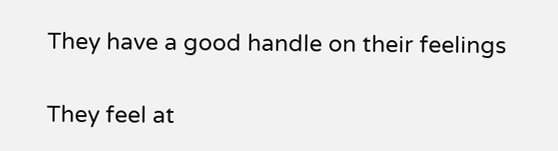They have a good handle on their feelings

They feel at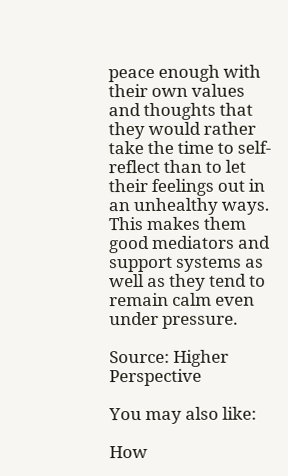peace enough with their own values and thoughts that they would rather take the time to self-reflect than to let their feelings out in an unhealthy ways. This makes them good mediators and support systems as well as they tend to remain calm even under pressure.

Source: Higher Perspective

You may also like:

How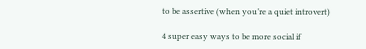to be assertive (when you’re a quiet introvert)

4 super easy ways to be more social if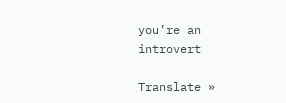you’re an introvert

Translate »